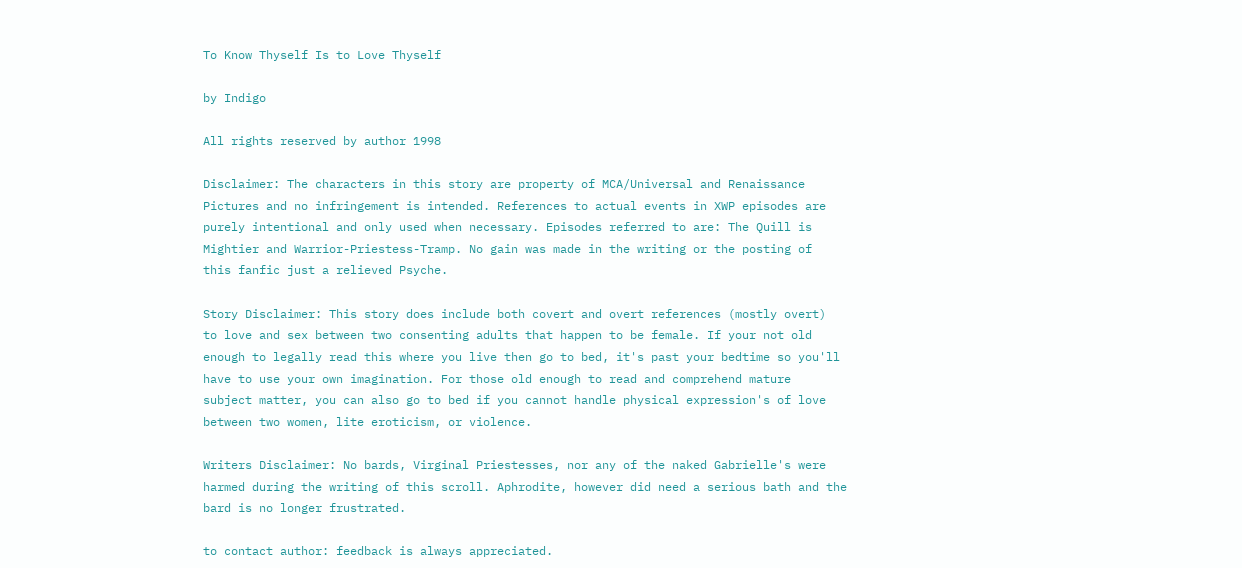To Know Thyself Is to Love Thyself

by Indigo

All rights reserved by author 1998

Disclaimer: The characters in this story are property of MCA/Universal and Renaissance
Pictures and no infringement is intended. References to actual events in XWP episodes are
purely intentional and only used when necessary. Episodes referred to are: The Quill is
Mightier and Warrior-Priestess-Tramp. No gain was made in the writing or the posting of
this fanfic just a relieved Psyche.

Story Disclaimer: This story does include both covert and overt references (mostly overt)
to love and sex between two consenting adults that happen to be female. If your not old
enough to legally read this where you live then go to bed, it's past your bedtime so you'll
have to use your own imagination. For those old enough to read and comprehend mature
subject matter, you can also go to bed if you cannot handle physical expression's of love
between two women, lite eroticism, or violence.

Writers Disclaimer: No bards, Virginal Priestesses, nor any of the naked Gabrielle's were
harmed during the writing of this scroll. Aphrodite, however did need a serious bath and the
bard is no longer frustrated.

to contact author: feedback is always appreciated.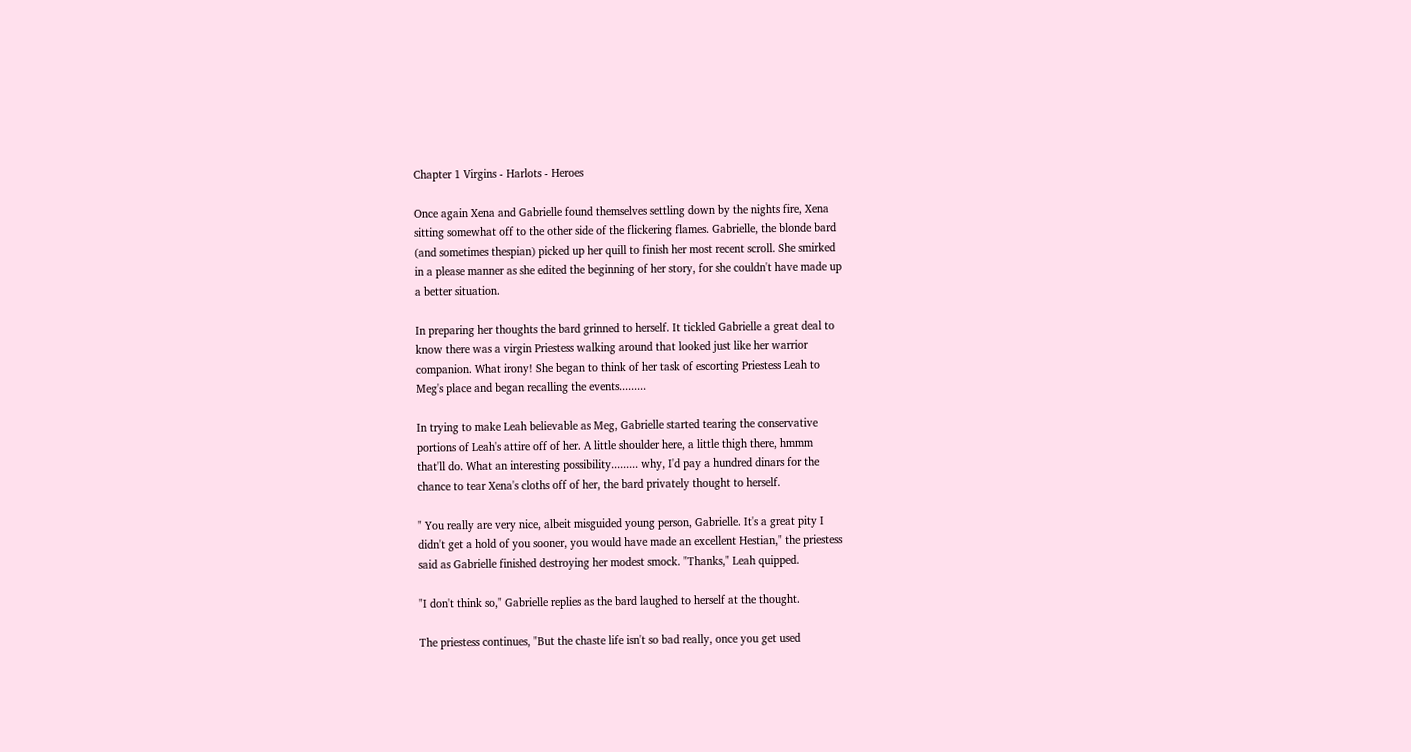Chapter 1 Virgins - Harlots - Heroes

Once again Xena and Gabrielle found themselves settling down by the nights fire, Xena
sitting somewhat off to the other side of the flickering flames. Gabrielle, the blonde bard
(and sometimes thespian) picked up her quill to finish her most recent scroll. She smirked
in a please manner as she edited the beginning of her story, for she couldn't have made up
a better situation.

In preparing her thoughts the bard grinned to herself. It tickled Gabrielle a great deal to
know there was a virgin Priestess walking around that looked just like her warrior
companion. What irony! She began to think of her task of escorting Priestess Leah to
Meg's place and began recalling the events.........

In trying to make Leah believable as Meg, Gabrielle started tearing the conservative
portions of Leah's attire off of her. A little shoulder here, a little thigh there, hmmm
that'll do. What an interesting possibility......... why, I'd pay a hundred dinars for the
chance to tear Xena's cloths off of her, the bard privately thought to herself.

" You really are very nice, albeit misguided young person, Gabrielle. It's a great pity I
didn't get a hold of you sooner, you would have made an excellent Hestian," the priestess
said as Gabrielle finished destroying her modest smock. "Thanks," Leah quipped.

"I don't think so," Gabrielle replies as the bard laughed to herself at the thought.

The priestess continues, "But the chaste life isn't so bad really, once you get used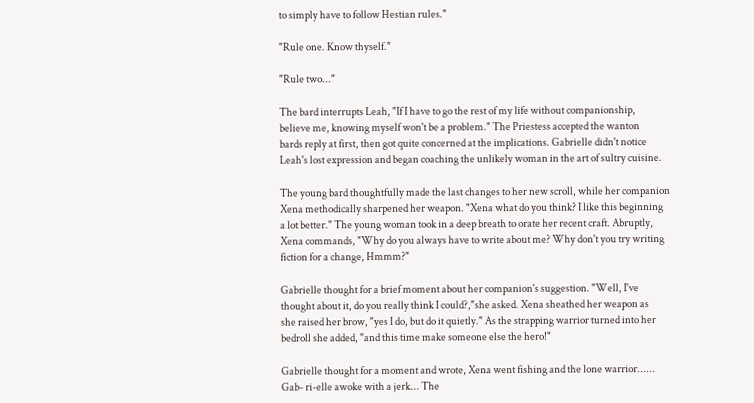to simply have to follow Hestian rules."

"Rule one. Know thyself."

"Rule two..."

The bard interrupts Leah, "If I have to go the rest of my life without companionship,
believe me, knowing myself won't be a problem." The Priestess accepted the wanton
bards reply at first, then got quite concerned at the implications. Gabrielle didn't notice
Leah's lost expression and began coaching the unlikely woman in the art of sultry cuisine.

The young bard thoughtfully made the last changes to her new scroll, while her companion
Xena methodically sharpened her weapon. "Xena what do you think? I like this beginning
a lot better." The young woman took in a deep breath to orate her recent craft. Abruptly,
Xena commands, "Why do you always have to write about me? Why don't you try writing
fiction for a change, Hmmm?"

Gabrielle thought for a brief moment about her companion's suggestion. "Well, I've
thought about it, do you really think I could?,"she asked. Xena sheathed her weapon as
she raised her brow, "yes I do, but do it quietly." As the strapping warrior turned into her
bedroll she added, "and this time make someone else the hero!"

Gabrielle thought for a moment and wrote, Xena went fishing and the lone warrior......
Gab- ri-elle awoke with a jerk... The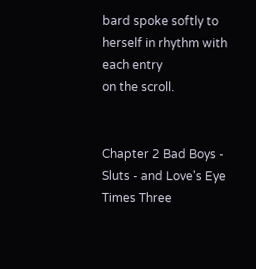bard spoke softly to herself in rhythm with each entry
on the scroll.


Chapter 2 Bad Boys - Sluts - and Love's Eye Times Three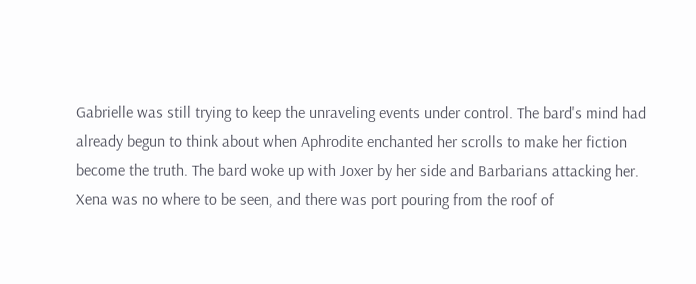Gabrielle was still trying to keep the unraveling events under control. The bard's mind had
already begun to think about when Aphrodite enchanted her scrolls to make her fiction
become the truth. The bard woke up with Joxer by her side and Barbarians attacking her.
Xena was no where to be seen, and there was port pouring from the roof of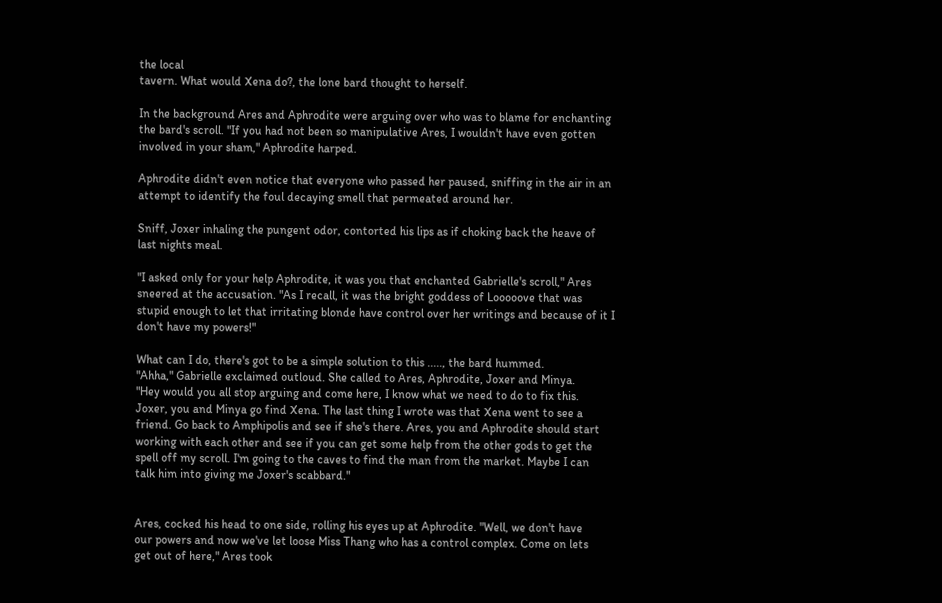the local
tavern. What would Xena do?, the lone bard thought to herself.

In the background Ares and Aphrodite were arguing over who was to blame for enchanting
the bard's scroll. "If you had not been so manipulative Ares, I wouldn't have even gotten
involved in your sham," Aphrodite harped.

Aphrodite didn't even notice that everyone who passed her paused, sniffing in the air in an
attempt to identify the foul decaying smell that permeated around her.

Sniff, Joxer inhaling the pungent odor, contorted his lips as if choking back the heave of
last nights meal.

"I asked only for your help Aphrodite, it was you that enchanted Gabrielle's scroll," Ares
sneered at the accusation. "As I recall, it was the bright goddess of Looooove that was
stupid enough to let that irritating blonde have control over her writings and because of it I
don't have my powers!"

What can I do, there's got to be a simple solution to this ....., the bard hummed.
"Ahha," Gabrielle exclaimed outloud. She called to Ares, Aphrodite, Joxer and Minya.
"Hey would you all stop arguing and come here, I know what we need to do to fix this.
Joxer, you and Minya go find Xena. The last thing I wrote was that Xena went to see a
friend. Go back to Amphipolis and see if she's there. Ares, you and Aphrodite should start
working with each other and see if you can get some help from the other gods to get the
spell off my scroll. I'm going to the caves to find the man from the market. Maybe I can
talk him into giving me Joxer's scabbard."


Ares, cocked his head to one side, rolling his eyes up at Aphrodite. "Well, we don't have
our powers and now we've let loose Miss Thang who has a control complex. Come on lets
get out of here," Ares took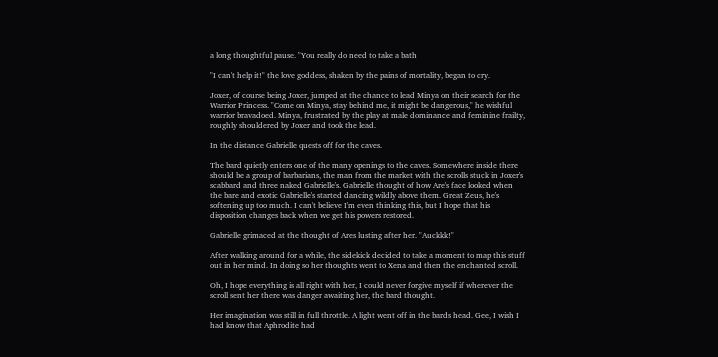a long thoughtful pause. "You really do need to take a bath

"I can't help it!" the love goddess, shaken by the pains of mortality, began to cry.

Joxer, of course being Joxer, jumped at the chance to lead Minya on their search for the
Warrior Princess. "Come on Minya, stay behind me, it might be dangerous," he wishful
warrior bravadoed. Minya, frustrated by the play at male dominance and feminine frailty,
roughly shouldered by Joxer and took the lead.

In the distance Gabrielle quests off for the caves.

The bard quietly enters one of the many openings to the caves. Somewhere inside there
should be a group of barbarians, the man from the market with the scrolls stuck in Joxer's
scabbard and three naked Gabrielle's. Gabrielle thought of how Are's face looked when
the bare and exotic Gabrielle's started dancing wildly above them. Great Zeus, he's
softening up too much. I can't believe I'm even thinking this, but I hope that his
disposition changes back when we get his powers restored.

Gabrielle grimaced at the thought of Ares lusting after her. "Auckkk!"

After walking around for a while, the sidekick decided to take a moment to map this stuff
out in her mind. In doing so her thoughts went to Xena and then the enchanted scroll.

Oh, I hope everything is all right with her, I could never forgive myself if wherever the
scroll sent her there was danger awaiting her, the bard thought.

Her imagination was still in full throttle. A light went off in the bards head. Gee, I wish I
had know that Aphrodite had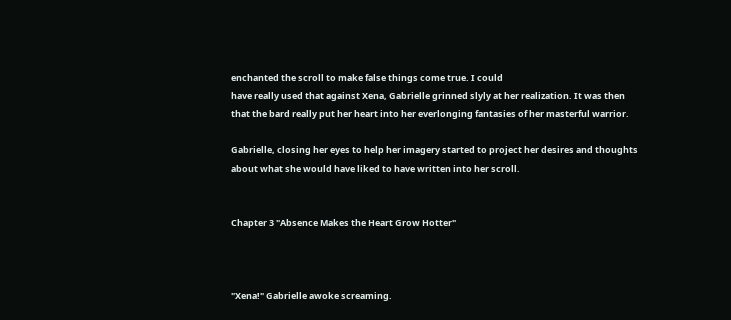enchanted the scroll to make false things come true. I could
have really used that against Xena, Gabrielle grinned slyly at her realization. It was then
that the bard really put her heart into her everlonging fantasies of her masterful warrior.

Gabrielle, closing her eyes to help her imagery started to project her desires and thoughts
about what she would have liked to have written into her scroll.


Chapter 3 "Absence Makes the Heart Grow Hotter"



"Xena!" Gabrielle awoke screaming.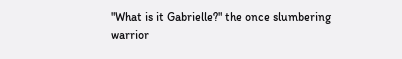"What is it Gabrielle?" the once slumbering warrior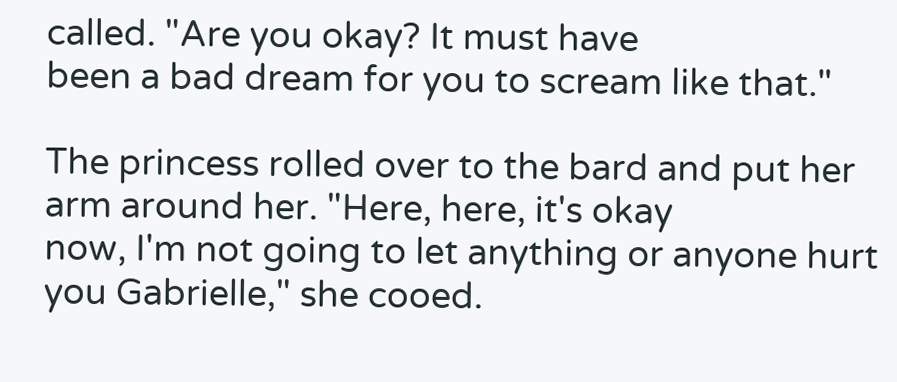called. "Are you okay? It must have
been a bad dream for you to scream like that."

The princess rolled over to the bard and put her arm around her. "Here, here, it's okay
now, I'm not going to let anything or anyone hurt you Gabrielle," she cooed.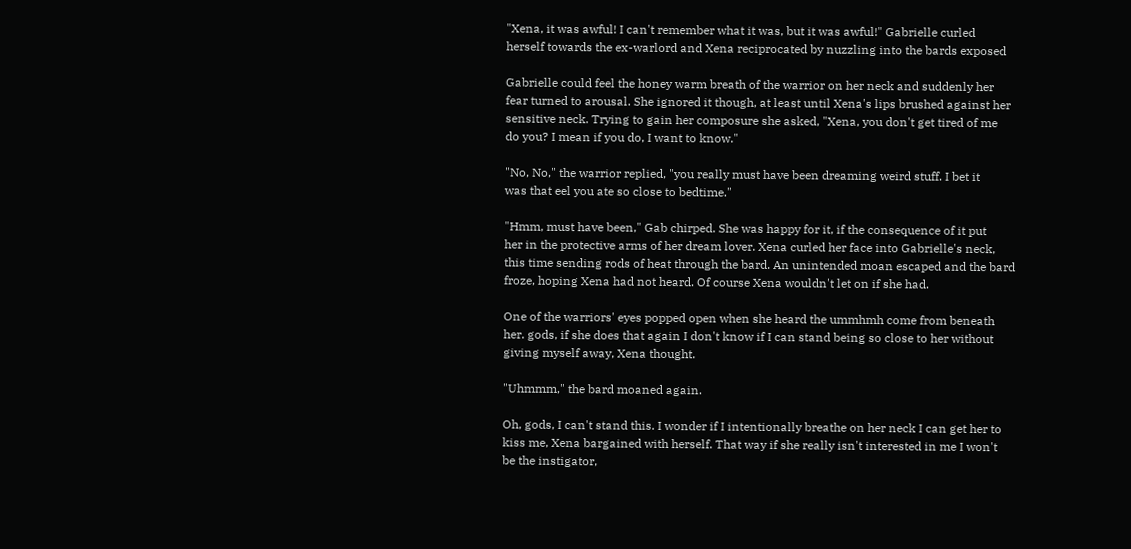"Xena, it was awful! I can't remember what it was, but it was awful!" Gabrielle curled
herself towards the ex-warlord and Xena reciprocated by nuzzling into the bards exposed

Gabrielle could feel the honey warm breath of the warrior on her neck and suddenly her
fear turned to arousal. She ignored it though, at least until Xena's lips brushed against her
sensitive neck. Trying to gain her composure she asked, "Xena, you don't get tired of me
do you? I mean if you do, I want to know."

"No, No," the warrior replied, "you really must have been dreaming weird stuff. I bet it
was that eel you ate so close to bedtime."

"Hmm, must have been," Gab chirped. She was happy for it, if the consequence of it put
her in the protective arms of her dream lover. Xena curled her face into Gabrielle's neck,
this time sending rods of heat through the bard. An unintended moan escaped and the bard
froze, hoping Xena had not heard. Of course Xena wouldn't let on if she had.

One of the warriors' eyes popped open when she heard the ummhmh come from beneath
her. gods, if she does that again I don't know if I can stand being so close to her without
giving myself away, Xena thought.

"Uhmmm," the bard moaned again.

Oh, gods, I can't stand this. I wonder if I intentionally breathe on her neck I can get her to
kiss me, Xena bargained with herself. That way if she really isn't interested in me I won't
be the instigator,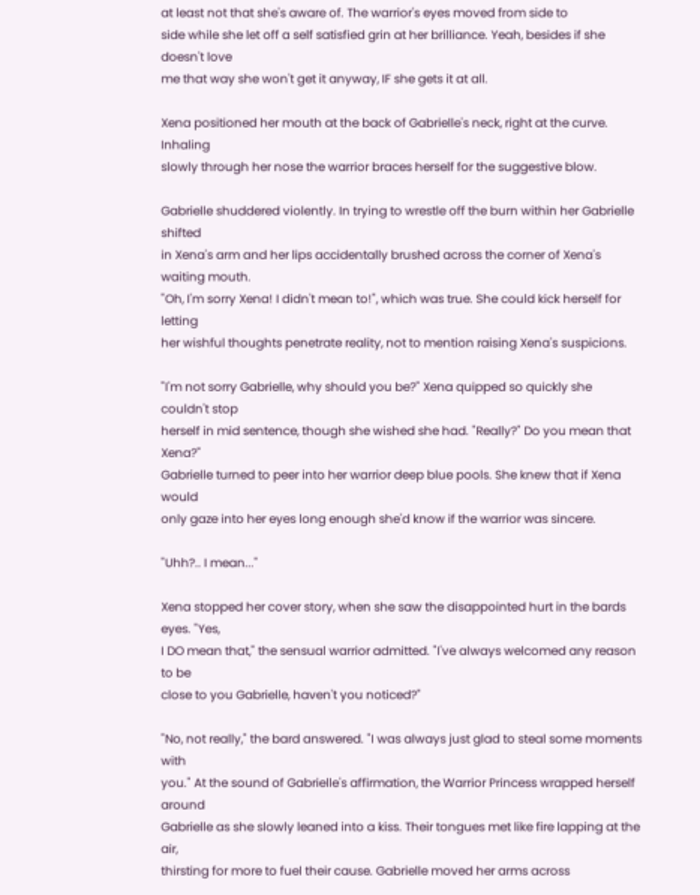at least not that she's aware of. The warrior's eyes moved from side to
side while she let off a self satisfied grin at her brilliance. Yeah, besides if she doesn't love
me that way she won't get it anyway, IF she gets it at all.

Xena positioned her mouth at the back of Gabrielle's neck, right at the curve. Inhaling
slowly through her nose the warrior braces herself for the suggestive blow.

Gabrielle shuddered violently. In trying to wrestle off the burn within her Gabrielle shifted
in Xena's arm and her lips accidentally brushed across the corner of Xena's waiting mouth.
"Oh, I'm sorry Xena! I didn't mean to!", which was true. She could kick herself for letting
her wishful thoughts penetrate reality, not to mention raising Xena's suspicions.

"I'm not sorry Gabrielle, why should you be?" Xena quipped so quickly she couldn't stop
herself in mid sentence, though she wished she had. "Really?" Do you mean that Xena?"
Gabrielle turned to peer into her warrior deep blue pools. She knew that if Xena would
only gaze into her eyes long enough she'd know if the warrior was sincere.

"Uhh?.. I mean..."

Xena stopped her cover story, when she saw the disappointed hurt in the bards eyes. "Yes,
I DO mean that," the sensual warrior admitted. "I've always welcomed any reason to be
close to you Gabrielle, haven't you noticed?"

"No, not really," the bard answered. "I was always just glad to steal some moments with
you." At the sound of Gabrielle's affirmation, the Warrior Princess wrapped herself around
Gabrielle as she slowly leaned into a kiss. Their tongues met like fire lapping at the air,
thirsting for more to fuel their cause. Gabrielle moved her arms across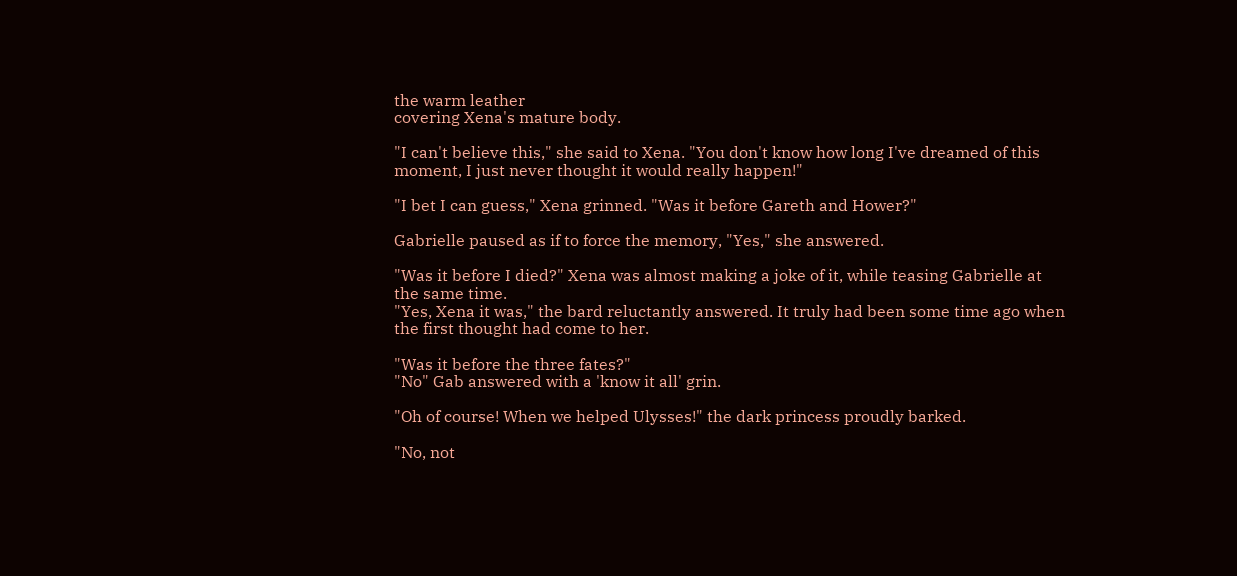the warm leather
covering Xena's mature body.

"I can't believe this," she said to Xena. "You don't know how long I've dreamed of this
moment, I just never thought it would really happen!"

"I bet I can guess," Xena grinned. "Was it before Gareth and Hower?"

Gabrielle paused as if to force the memory, "Yes," she answered.

"Was it before I died?" Xena was almost making a joke of it, while teasing Gabrielle at
the same time.
"Yes, Xena it was," the bard reluctantly answered. It truly had been some time ago when
the first thought had come to her.

"Was it before the three fates?"
"No" Gab answered with a 'know it all' grin.

"Oh of course! When we helped Ulysses!" the dark princess proudly barked.

"No, not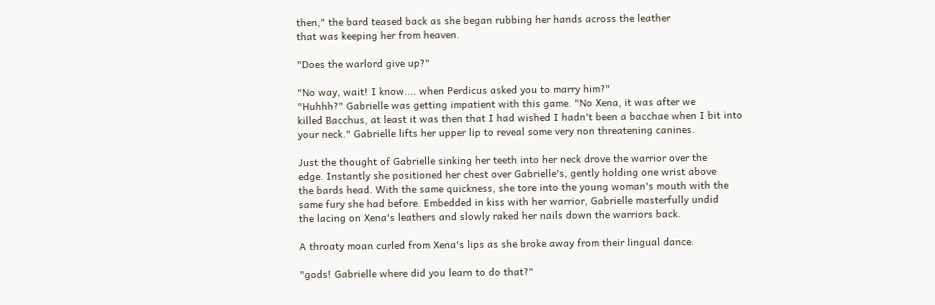then," the bard teased back as she began rubbing her hands across the leather
that was keeping her from heaven.

"Does the warlord give up?"

"No way, wait! I know.... when Perdicus asked you to marry him?"
"Huhhh?" Gabrielle was getting impatient with this game. "No Xena, it was after we
killed Bacchus, at least it was then that I had wished I hadn't been a bacchae when I bit into
your neck." Gabrielle lifts her upper lip to reveal some very non threatening canines.

Just the thought of Gabrielle sinking her teeth into her neck drove the warrior over the
edge. Instantly she positioned her chest over Gabrielle's, gently holding one wrist above
the bards head. With the same quickness, she tore into the young woman's mouth with the
same fury she had before. Embedded in kiss with her warrior, Gabrielle masterfully undid
the lacing on Xena's leathers and slowly raked her nails down the warriors back.

A throaty moan curled from Xena's lips as she broke away from their lingual dance.

"gods! Gabrielle where did you learn to do that?"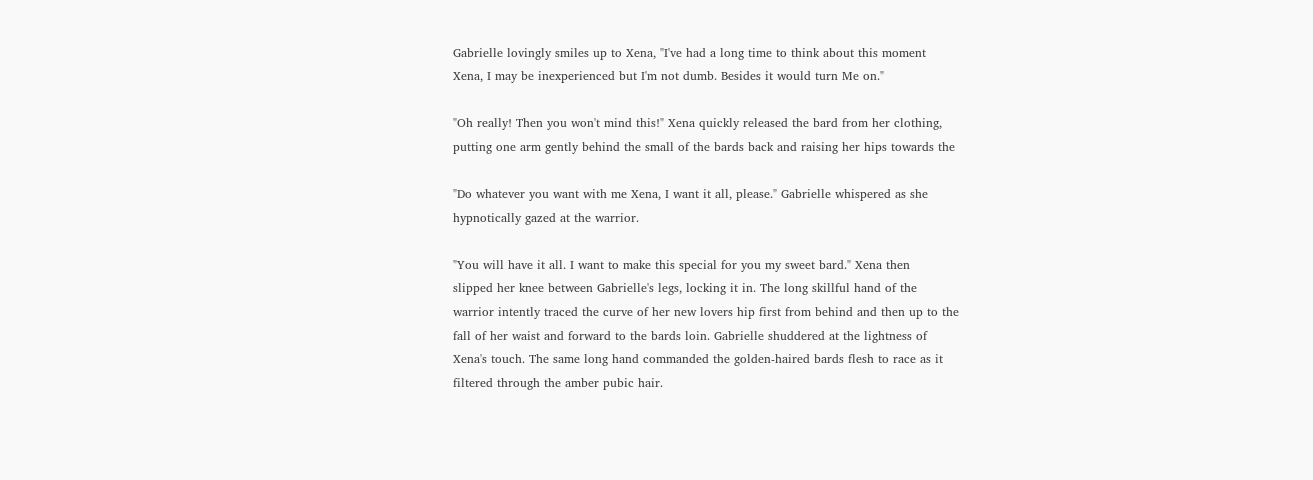Gabrielle lovingly smiles up to Xena, "I've had a long time to think about this moment
Xena, I may be inexperienced but I'm not dumb. Besides it would turn Me on."

"Oh really! Then you won't mind this!" Xena quickly released the bard from her clothing,
putting one arm gently behind the small of the bards back and raising her hips towards the

"Do whatever you want with me Xena, I want it all, please." Gabrielle whispered as she
hypnotically gazed at the warrior.

"You will have it all. I want to make this special for you my sweet bard." Xena then
slipped her knee between Gabrielle's legs, locking it in. The long skillful hand of the
warrior intently traced the curve of her new lovers hip first from behind and then up to the
fall of her waist and forward to the bards loin. Gabrielle shuddered at the lightness of
Xena's touch. The same long hand commanded the golden-haired bards flesh to race as it
filtered through the amber pubic hair.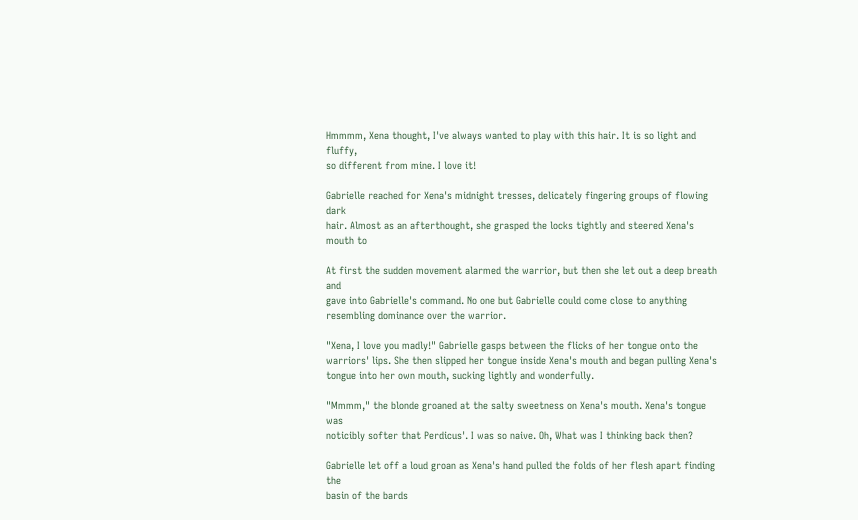Hmmmm, Xena thought, I've always wanted to play with this hair. It is so light and fluffy,
so different from mine. I love it!

Gabrielle reached for Xena's midnight tresses, delicately fingering groups of flowing dark
hair. Almost as an afterthought, she grasped the locks tightly and steered Xena's mouth to

At first the sudden movement alarmed the warrior, but then she let out a deep breath and
gave into Gabrielle's command. No one but Gabrielle could come close to anything
resembling dominance over the warrior.

"Xena, I love you madly!" Gabrielle gasps between the flicks of her tongue onto the
warriors' lips. She then slipped her tongue inside Xena's mouth and began pulling Xena's
tongue into her own mouth, sucking lightly and wonderfully.

"Mmmm," the blonde groaned at the salty sweetness on Xena's mouth. Xena's tongue was
noticibly softer that Perdicus'. I was so naive. Oh, What was I thinking back then?

Gabrielle let off a loud groan as Xena's hand pulled the folds of her flesh apart finding the
basin of the bards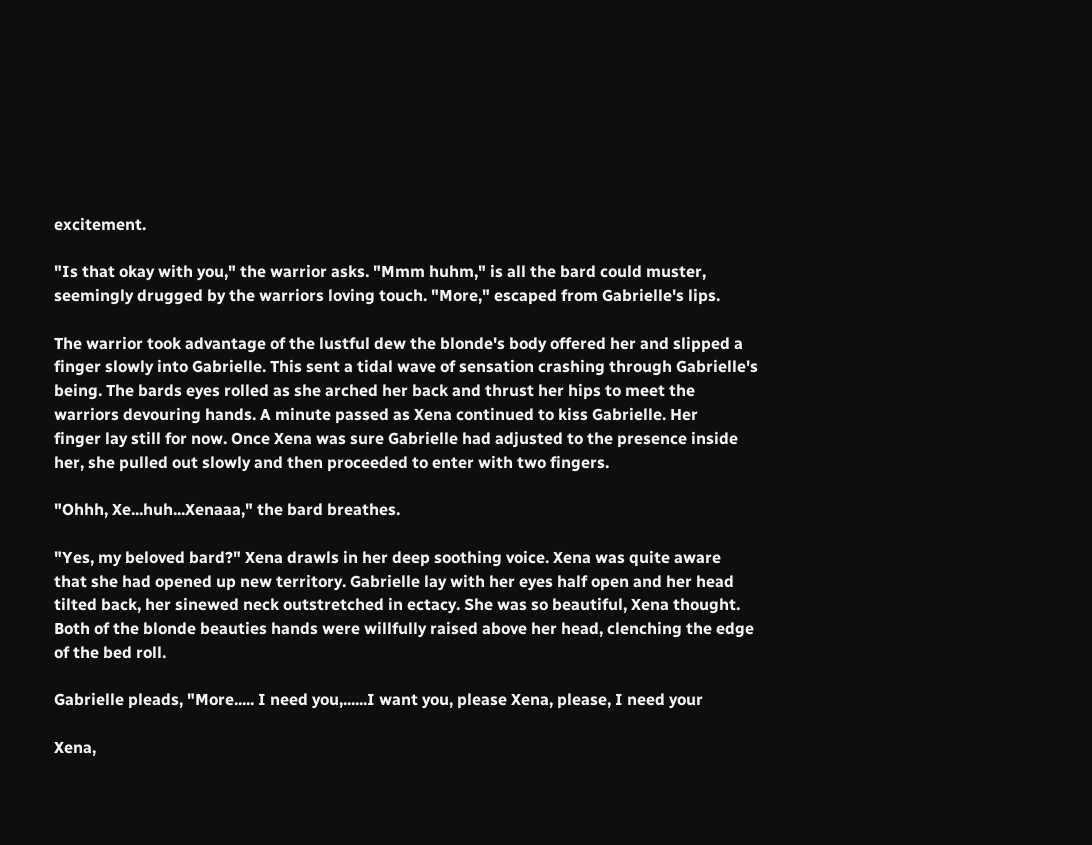excitement.

"Is that okay with you," the warrior asks. "Mmm huhm," is all the bard could muster,
seemingly drugged by the warriors loving touch. "More," escaped from Gabrielle's lips.

The warrior took advantage of the lustful dew the blonde's body offered her and slipped a
finger slowly into Gabrielle. This sent a tidal wave of sensation crashing through Gabrielle's
being. The bards eyes rolled as she arched her back and thrust her hips to meet the
warriors devouring hands. A minute passed as Xena continued to kiss Gabrielle. Her
finger lay still for now. Once Xena was sure Gabrielle had adjusted to the presence inside
her, she pulled out slowly and then proceeded to enter with two fingers.

"Ohhh, Xe...huh...Xenaaa," the bard breathes.

"Yes, my beloved bard?" Xena drawls in her deep soothing voice. Xena was quite aware
that she had opened up new territory. Gabrielle lay with her eyes half open and her head
tilted back, her sinewed neck outstretched in ectacy. She was so beautiful, Xena thought.
Both of the blonde beauties hands were willfully raised above her head, clenching the edge
of the bed roll.

Gabrielle pleads, "More..... I need you,......I want you, please Xena, please, I need your

Xena,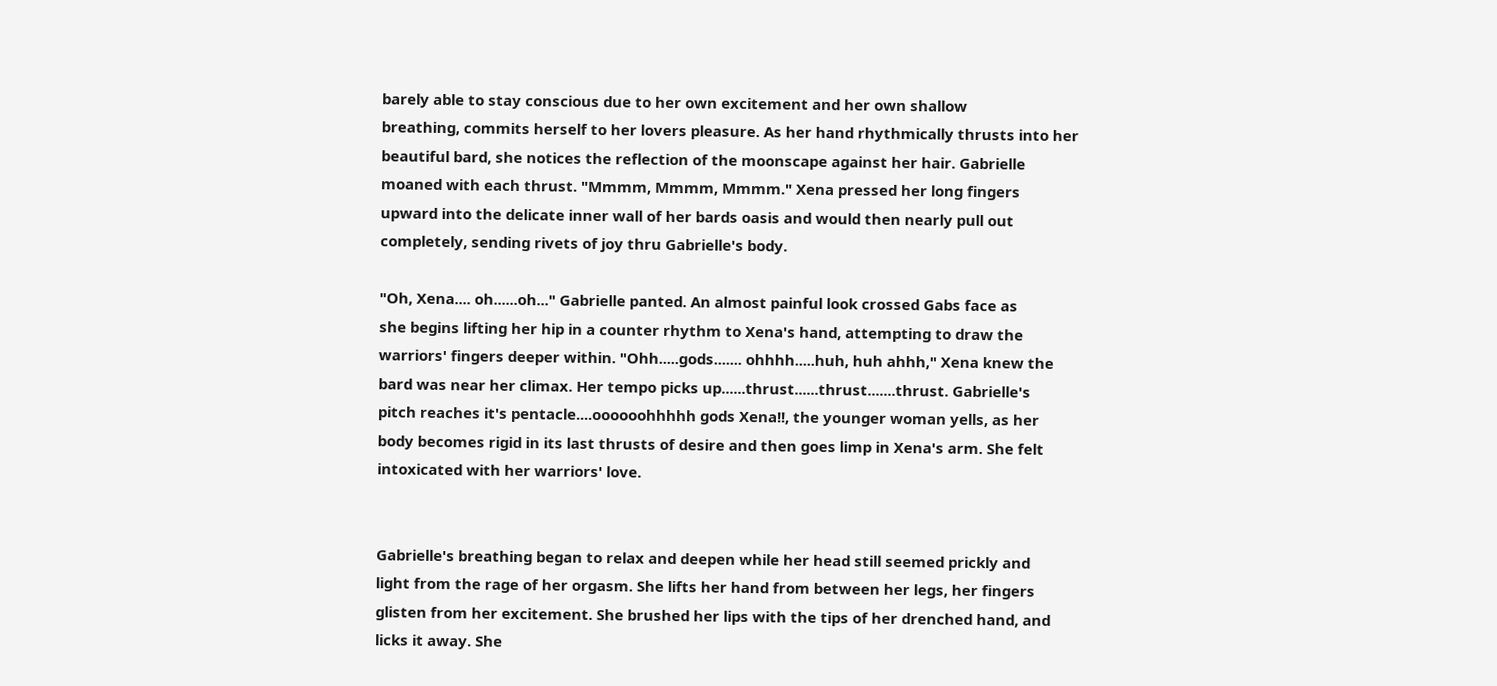barely able to stay conscious due to her own excitement and her own shallow
breathing, commits herself to her lovers pleasure. As her hand rhythmically thrusts into her
beautiful bard, she notices the reflection of the moonscape against her hair. Gabrielle
moaned with each thrust. "Mmmm, Mmmm, Mmmm." Xena pressed her long fingers
upward into the delicate inner wall of her bards oasis and would then nearly pull out
completely, sending rivets of joy thru Gabrielle's body.

"Oh, Xena.... oh......oh..." Gabrielle panted. An almost painful look crossed Gabs face as
she begins lifting her hip in a counter rhythm to Xena's hand, attempting to draw the
warriors' fingers deeper within. "Ohh.....gods....... ohhhh.....huh, huh ahhh," Xena knew the
bard was near her climax. Her tempo picks up......thrust......thrust.......thrust. Gabrielle's
pitch reaches it's pentacle....oooooohhhhh gods Xena!!, the younger woman yells, as her
body becomes rigid in its last thrusts of desire and then goes limp in Xena's arm. She felt
intoxicated with her warriors' love.


Gabrielle's breathing began to relax and deepen while her head still seemed prickly and
light from the rage of her orgasm. She lifts her hand from between her legs, her fingers
glisten from her excitement. She brushed her lips with the tips of her drenched hand, and
licks it away. She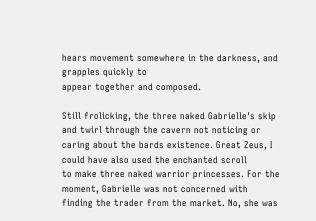hears movement somewhere in the darkness, and grapples quickly to
appear together and composed.

Still frolicking, the three naked Gabrielle's skip and twirl through the cavern not noticing or
caring about the bards existence. Great Zeus, I could have also used the enchanted scroll
to make three naked warrior princesses. For the moment, Gabrielle was not concerned with
finding the trader from the market. No, she was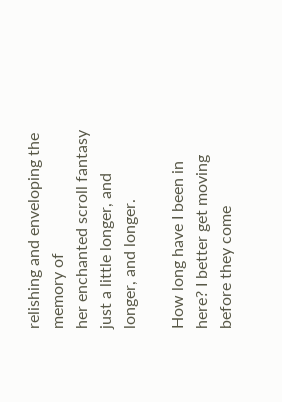relishing and enveloping the memory of
her enchanted scroll fantasy just a little longer, and longer, and longer.

How long have I been in here? I better get moving before they come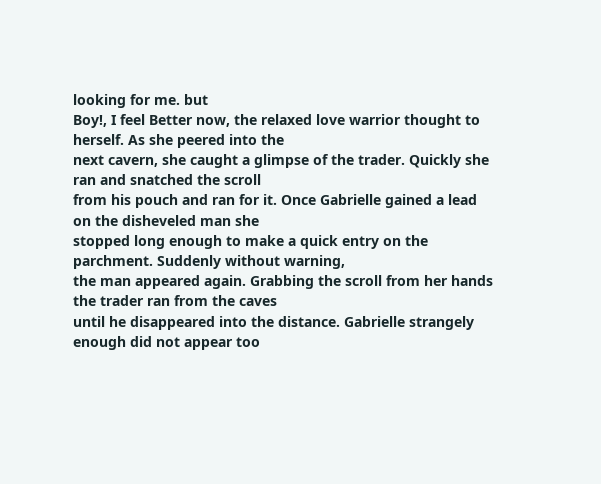looking for me. but
Boy!, I feel Better now, the relaxed love warrior thought to herself. As she peered into the
next cavern, she caught a glimpse of the trader. Quickly she ran and snatched the scroll
from his pouch and ran for it. Once Gabrielle gained a lead on the disheveled man she
stopped long enough to make a quick entry on the parchment. Suddenly without warning,
the man appeared again. Grabbing the scroll from her hands the trader ran from the caves
until he disappeared into the distance. Gabrielle strangely enough did not appear too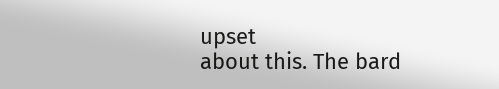upset
about this. The bard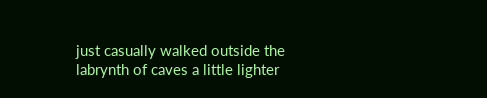just casually walked outside the labrynth of caves a little lighter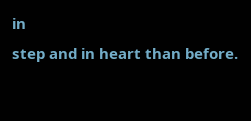in
step and in heart than before.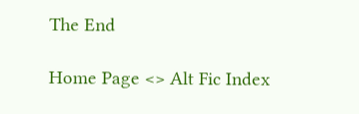The End

Home Page <> Alt Fic Index